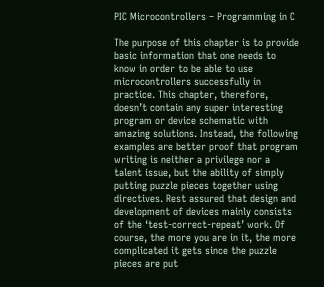PIC Microcontrollers – Programming in C

The purpose of this chapter is to provide basic information that one needs to know in order to be able to use microcontrollers successfully in practice. This chapter, therefore, doesn’t contain any super interesting program or device schematic with amazing solutions. Instead, the following examples are better proof that program writing is neither a privilege nor a talent issue, but the ability of simply putting puzzle pieces together using directives. Rest assured that design and development of devices mainly consists of the ‘test-correct-repeat’ work. Of course, the more you are in it, the more complicated it gets since the puzzle pieces are put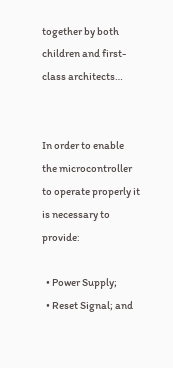together by both children and first-class architects…


In order to enable the microcontroller to operate properly it is necessary to provide:

  • Power Supply;
  • Reset Signal; and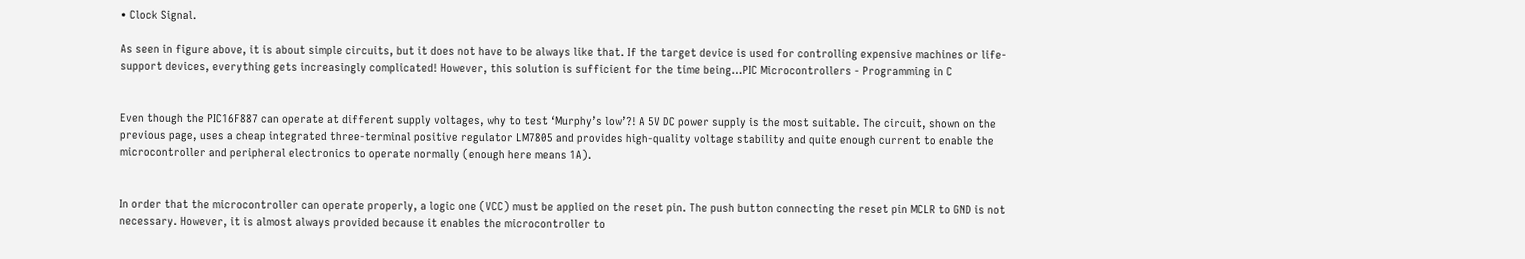• Clock Signal.

As seen in figure above, it is about simple circuits, but it does not have to be always like that. If the target device is used for controlling expensive machines or life-support devices, everything gets increasingly complicated! However, this solution is sufficient for the time being…PIC Microcontrollers - Programming in C


Even though the PIC16F887 can operate at different supply voltages, why to test ‘Murphy’s low’?! A 5V DC power supply is the most suitable. The circuit, shown on the previous page, uses a cheap integrated three-terminal positive regulator LM7805 and provides high-quality voltage stability and quite enough current to enable the microcontroller and peripheral electronics to operate normally (enough here means 1A).


In order that the microcontroller can operate properly, a logic one (VCC) must be applied on the reset pin. The push button connecting the reset pin MCLR to GND is not necessary. However, it is almost always provided because it enables the microcontroller to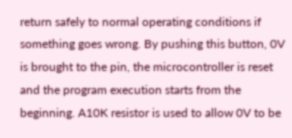return safely to normal operating conditions if something goes wrong. By pushing this button, 0V is brought to the pin, the microcontroller is reset and the program execution starts from the beginning. A10K resistor is used to allow 0V to be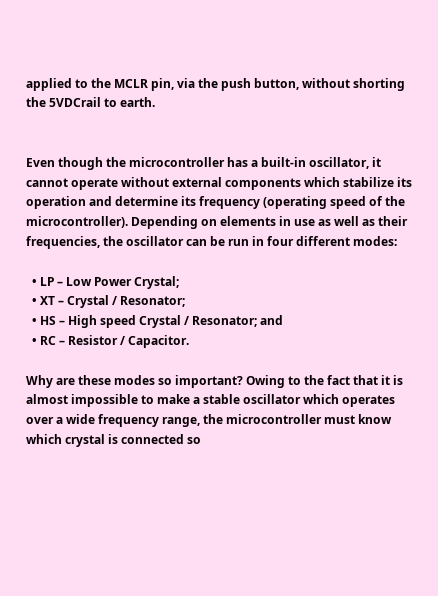applied to the MCLR pin, via the push button, without shorting the 5VDCrail to earth.


Even though the microcontroller has a built-in oscillator, it cannot operate without external components which stabilize its operation and determine its frequency (operating speed of the microcontroller). Depending on elements in use as well as their frequencies, the oscillator can be run in four different modes:

  • LP – Low Power Crystal;
  • XT – Crystal / Resonator;
  • HS – High speed Crystal / Resonator; and
  • RC – Resistor / Capacitor.

Why are these modes so important? Owing to the fact that it is almost impossible to make a stable oscillator which operates over a wide frequency range, the microcontroller must know which crystal is connected so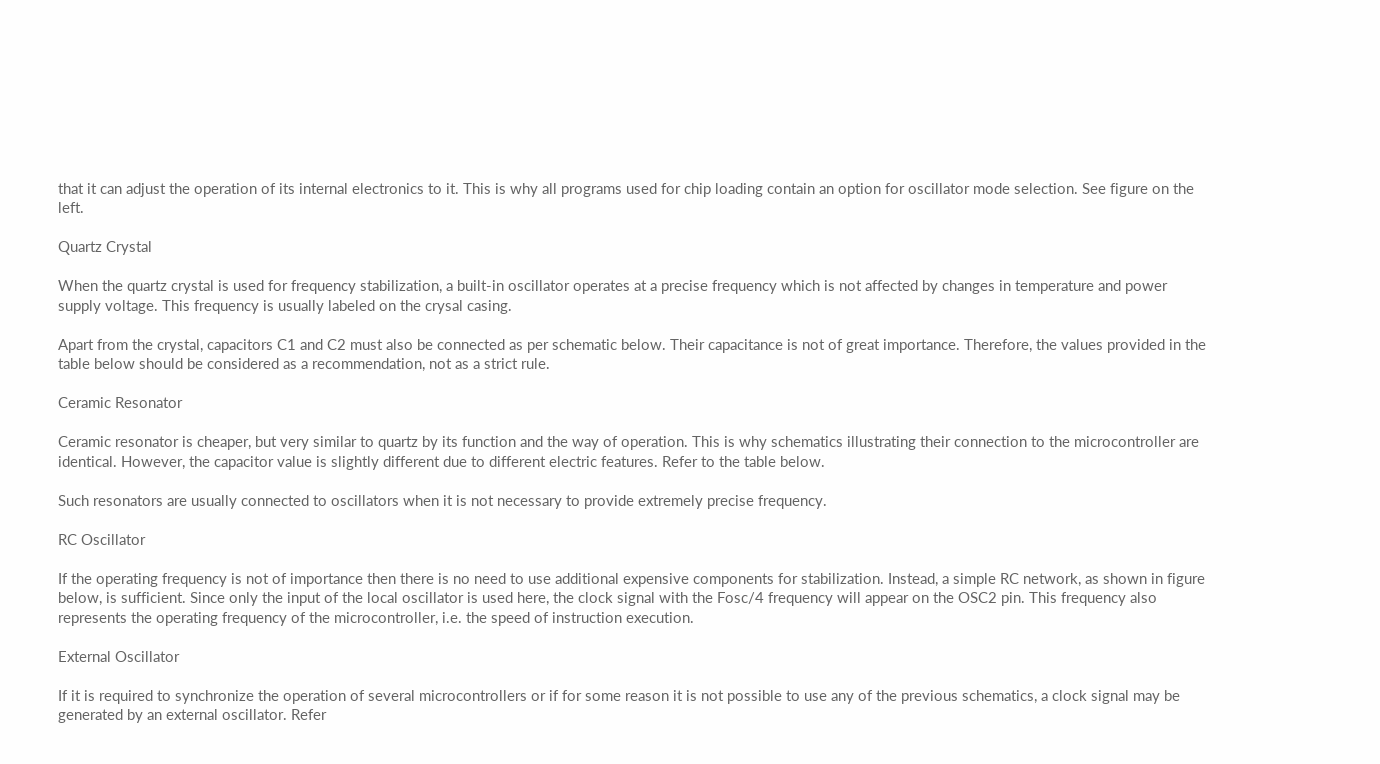that it can adjust the operation of its internal electronics to it. This is why all programs used for chip loading contain an option for oscillator mode selection. See figure on the left.

Quartz Crystal

When the quartz crystal is used for frequency stabilization, a built-in oscillator operates at a precise frequency which is not affected by changes in temperature and power supply voltage. This frequency is usually labeled on the crysal casing.

Apart from the crystal, capacitors C1 and C2 must also be connected as per schematic below. Their capacitance is not of great importance. Therefore, the values provided in the table below should be considered as a recommendation, not as a strict rule.

Ceramic Resonator

Ceramic resonator is cheaper, but very similar to quartz by its function and the way of operation. This is why schematics illustrating their connection to the microcontroller are identical. However, the capacitor value is slightly different due to different electric features. Refer to the table below.

Such resonators are usually connected to oscillators when it is not necessary to provide extremely precise frequency.

RC Oscillator

If the operating frequency is not of importance then there is no need to use additional expensive components for stabilization. Instead, a simple RC network, as shown in figure below, is sufficient. Since only the input of the local oscillator is used here, the clock signal with the Fosc/4 frequency will appear on the OSC2 pin. This frequency also represents the operating frequency of the microcontroller, i.e. the speed of instruction execution.

External Oscillator

If it is required to synchronize the operation of several microcontrollers or if for some reason it is not possible to use any of the previous schematics, a clock signal may be generated by an external oscillator. Refer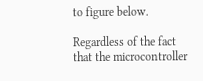to figure below.

Regardless of the fact that the microcontroller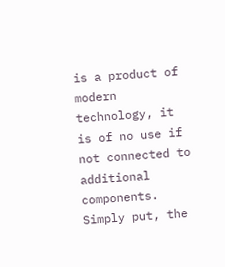is a product of modern technology, it is of no use if not connected to additional components. Simply put, the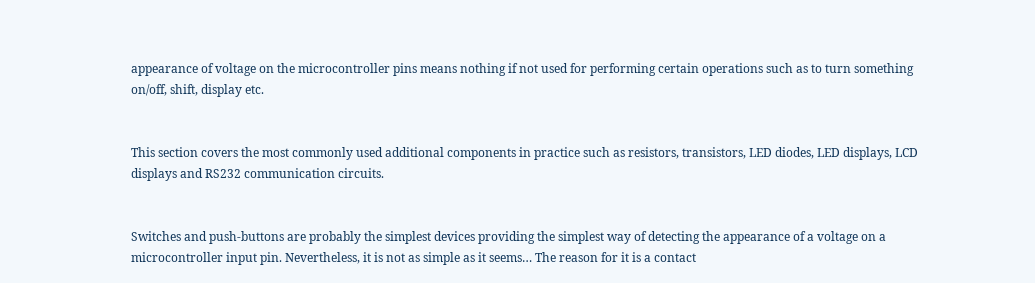appearance of voltage on the microcontroller pins means nothing if not used for performing certain operations such as to turn something on/off, shift, display etc.


This section covers the most commonly used additional components in practice such as resistors, transistors, LED diodes, LED displays, LCD displays and RS232 communication circuits.


Switches and push-buttons are probably the simplest devices providing the simplest way of detecting the appearance of a voltage on a microcontroller input pin. Nevertheless, it is not as simple as it seems… The reason for it is a contact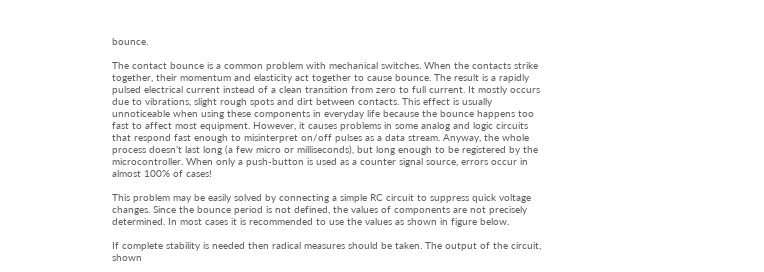bounce.

The contact bounce is a common problem with mechanical switches. When the contacts strike together, their momentum and elasticity act together to cause bounce. The result is a rapidly pulsed electrical current instead of a clean transition from zero to full current. It mostly occurs due to vibrations, slight rough spots and dirt between contacts. This effect is usually unnoticeable when using these components in everyday life because the bounce happens too fast to affect most equipment. However, it causes problems in some analog and logic circuits that respond fast enough to misinterpret on/off pulses as a data stream. Anyway, the whole process doesn’t last long (a few micro or milliseconds), but long enough to be registered by the microcontroller. When only a push-button is used as a counter signal source, errors occur in almost 100% of cases!

This problem may be easily solved by connecting a simple RC circuit to suppress quick voltage changes. Since the bounce period is not defined, the values of components are not precisely determined. In most cases it is recommended to use the values as shown in figure below.

If complete stability is needed then radical measures should be taken. The output of the circuit, shown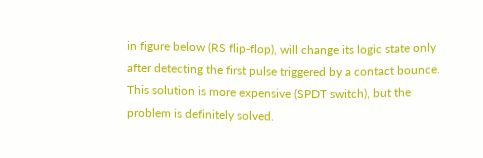in figure below (RS flip-flop), will change its logic state only after detecting the first pulse triggered by a contact bounce. This solution is more expensive (SPDT switch), but the problem is definitely solved.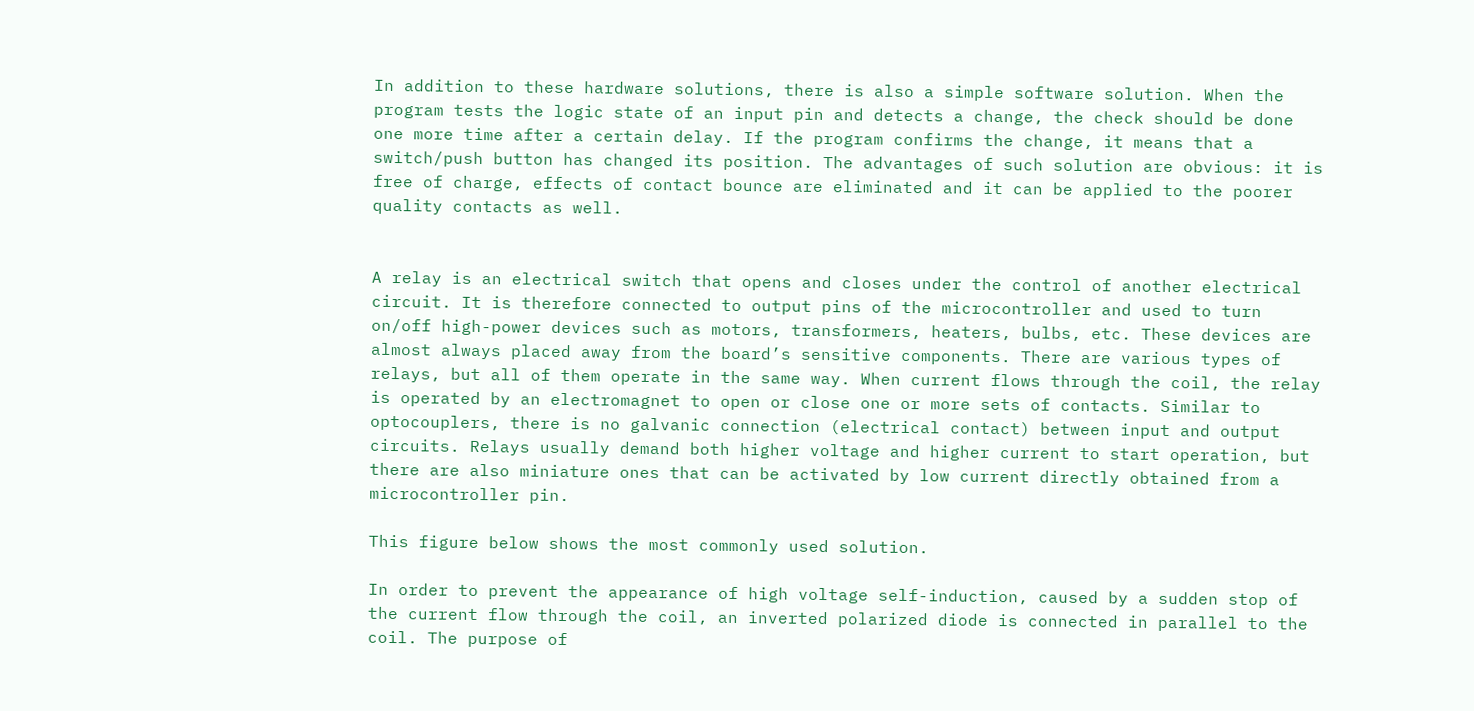In addition to these hardware solutions, there is also a simple software solution. When the program tests the logic state of an input pin and detects a change, the check should be done one more time after a certain delay. If the program confirms the change, it means that a switch/push button has changed its position. The advantages of such solution are obvious: it is free of charge, effects of contact bounce are eliminated and it can be applied to the poorer quality contacts as well.


A relay is an electrical switch that opens and closes under the control of another electrical circuit. It is therefore connected to output pins of the microcontroller and used to turn on/off high-power devices such as motors, transformers, heaters, bulbs, etc. These devices are almost always placed away from the board’s sensitive components. There are various types of relays, but all of them operate in the same way. When current flows through the coil, the relay is operated by an electromagnet to open or close one or more sets of contacts. Similar to optocouplers, there is no galvanic connection (electrical contact) between input and output circuits. Relays usually demand both higher voltage and higher current to start operation, but there are also miniature ones that can be activated by low current directly obtained from a microcontroller pin.

This figure below shows the most commonly used solution.

In order to prevent the appearance of high voltage self-induction, caused by a sudden stop of the current flow through the coil, an inverted polarized diode is connected in parallel to the coil. The purpose of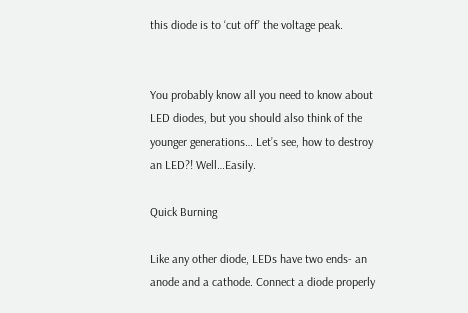this diode is to ‘cut off’ the voltage peak.


You probably know all you need to know about LED diodes, but you should also think of the younger generations… Let’s see, how to destroy an LED?! Well…Easily.

Quick Burning

Like any other diode, LEDs have two ends- an anode and a cathode. Connect a diode properly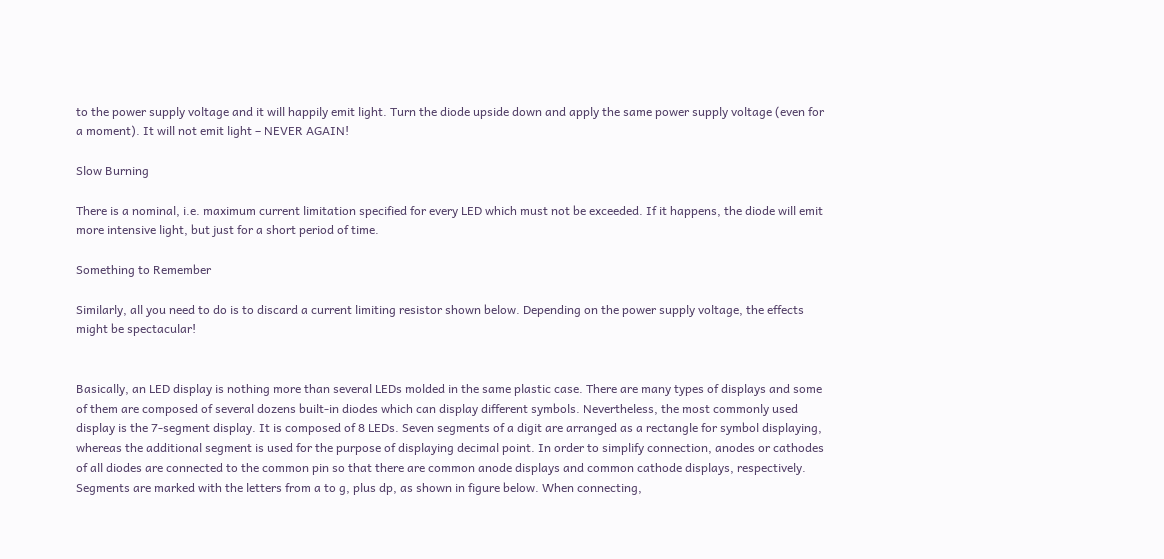to the power supply voltage and it will happily emit light. Turn the diode upside down and apply the same power supply voltage (even for a moment). It will not emit light – NEVER AGAIN!

Slow Burning

There is a nominal, i.e. maximum current limitation specified for every LED which must not be exceeded. If it happens, the diode will emit more intensive light, but just for a short period of time.

Something to Remember

Similarly, all you need to do is to discard a current limiting resistor shown below. Depending on the power supply voltage, the effects might be spectacular!


Basically, an LED display is nothing more than several LEDs molded in the same plastic case. There are many types of displays and some of them are composed of several dozens built-in diodes which can display different symbols. Nevertheless, the most commonly used display is the 7-segment display. It is composed of 8 LEDs. Seven segments of a digit are arranged as a rectangle for symbol displaying, whereas the additional segment is used for the purpose of displaying decimal point. In order to simplify connection, anodes or cathodes of all diodes are connected to the common pin so that there are common anode displays and common cathode displays, respectively. Segments are marked with the letters from a to g, plus dp, as shown in figure below. When connecting,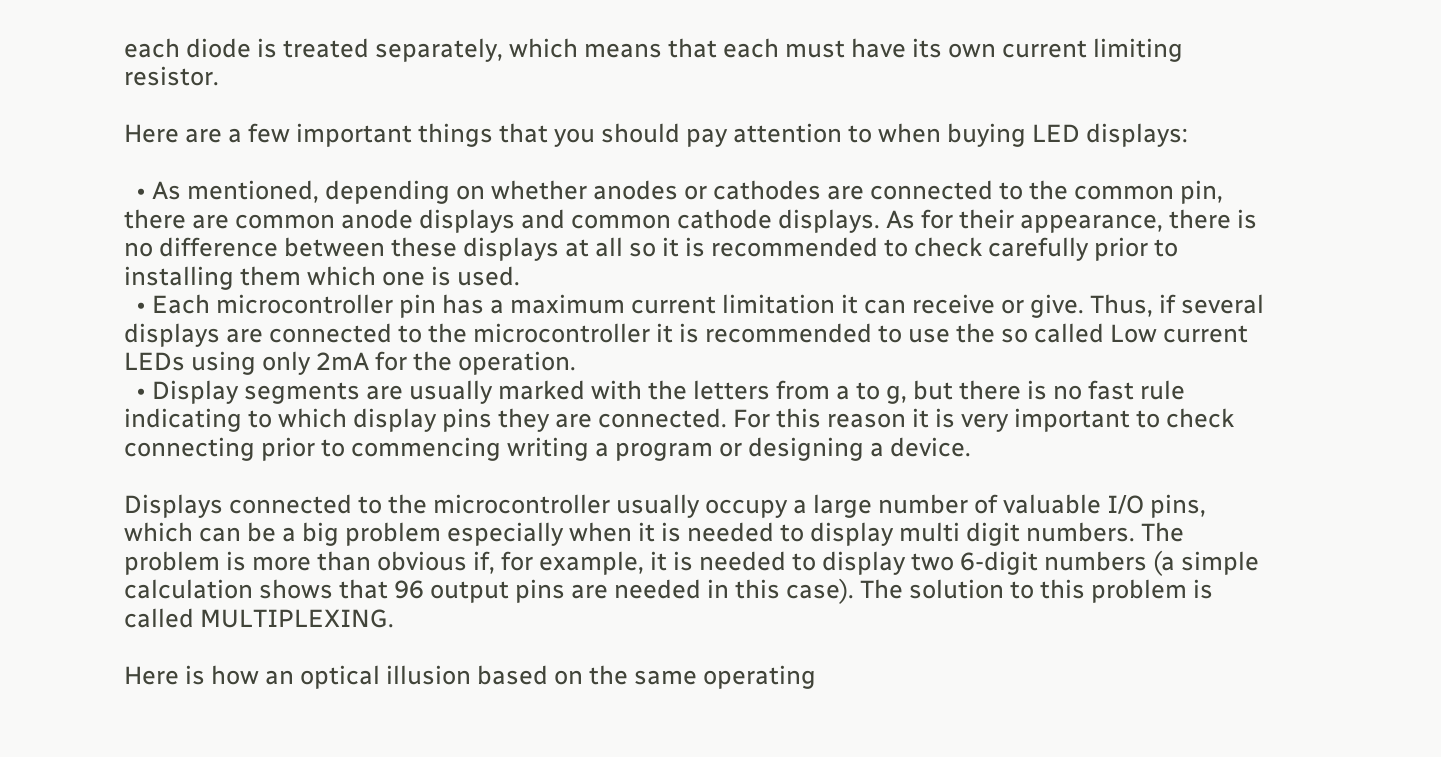each diode is treated separately, which means that each must have its own current limiting resistor.

Here are a few important things that you should pay attention to when buying LED displays:

  • As mentioned, depending on whether anodes or cathodes are connected to the common pin, there are common anode displays and common cathode displays. As for their appearance, there is no difference between these displays at all so it is recommended to check carefully prior to installing them which one is used.
  • Each microcontroller pin has a maximum current limitation it can receive or give. Thus, if several displays are connected to the microcontroller it is recommended to use the so called Low current LEDs using only 2mA for the operation.
  • Display segments are usually marked with the letters from a to g, but there is no fast rule indicating to which display pins they are connected. For this reason it is very important to check connecting prior to commencing writing a program or designing a device.

Displays connected to the microcontroller usually occupy a large number of valuable I/O pins, which can be a big problem especially when it is needed to display multi digit numbers. The problem is more than obvious if, for example, it is needed to display two 6-digit numbers (a simple calculation shows that 96 output pins are needed in this case). The solution to this problem is called MULTIPLEXING.

Here is how an optical illusion based on the same operating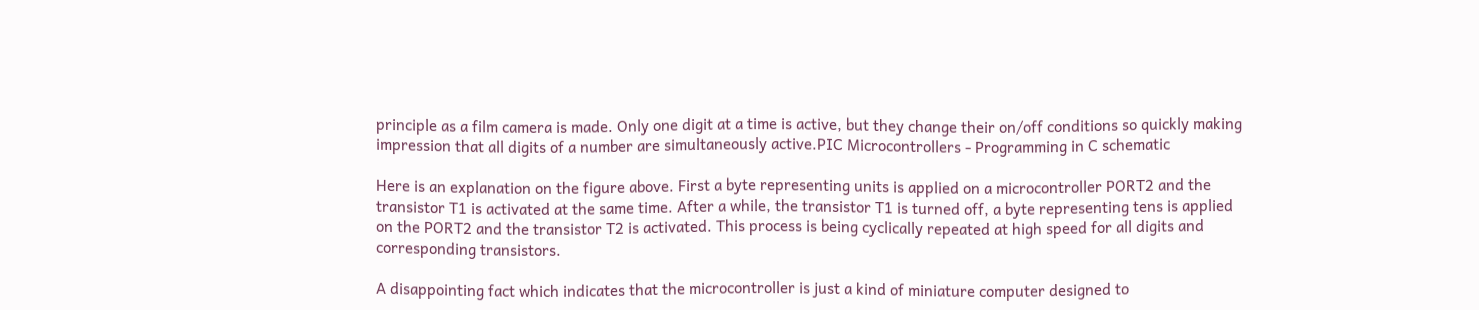principle as a film camera is made. Only one digit at a time is active, but they change their on/off conditions so quickly making impression that all digits of a number are simultaneously active.PIC Microcontrollers - Programming in C schematic

Here is an explanation on the figure above. First a byte representing units is applied on a microcontroller PORT2 and the transistor T1 is activated at the same time. After a while, the transistor T1 is turned off, a byte representing tens is applied on the PORT2 and the transistor T2 is activated. This process is being cyclically repeated at high speed for all digits and corresponding transistors.

A disappointing fact which indicates that the microcontroller is just a kind of miniature computer designed to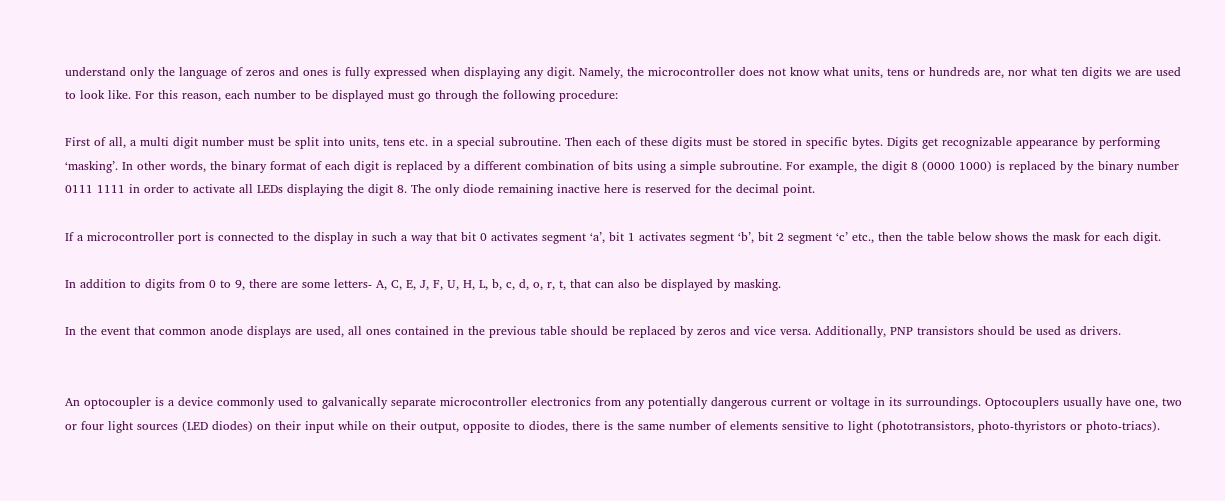understand only the language of zeros and ones is fully expressed when displaying any digit. Namely, the microcontroller does not know what units, tens or hundreds are, nor what ten digits we are used to look like. For this reason, each number to be displayed must go through the following procedure:

First of all, a multi digit number must be split into units, tens etc. in a special subroutine. Then each of these digits must be stored in specific bytes. Digits get recognizable appearance by performing ‘masking’. In other words, the binary format of each digit is replaced by a different combination of bits using a simple subroutine. For example, the digit 8 (0000 1000) is replaced by the binary number 0111 1111 in order to activate all LEDs displaying the digit 8. The only diode remaining inactive here is reserved for the decimal point.

If a microcontroller port is connected to the display in such a way that bit 0 activates segment ‘a’, bit 1 activates segment ‘b’, bit 2 segment ‘c’ etc., then the table below shows the mask for each digit.

In addition to digits from 0 to 9, there are some letters- A, C, E, J, F, U, H, L, b, c, d, o, r, t, that can also be displayed by masking.

In the event that common anode displays are used, all ones contained in the previous table should be replaced by zeros and vice versa. Additionally, PNP transistors should be used as drivers.


An optocoupler is a device commonly used to galvanically separate microcontroller electronics from any potentially dangerous current or voltage in its surroundings. Optocouplers usually have one, two or four light sources (LED diodes) on their input while on their output, opposite to diodes, there is the same number of elements sensitive to light (phototransistors, photo-thyristors or photo-triacs).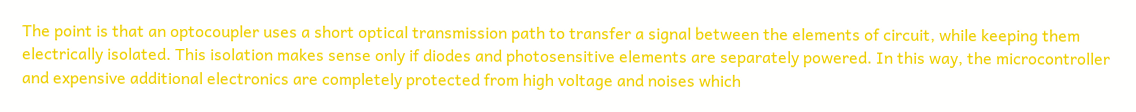The point is that an optocoupler uses a short optical transmission path to transfer a signal between the elements of circuit, while keeping them electrically isolated. This isolation makes sense only if diodes and photosensitive elements are separately powered. In this way, the microcontroller and expensive additional electronics are completely protected from high voltage and noises which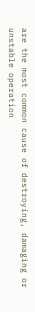are the most common cause of destroying, damaging or unstable operation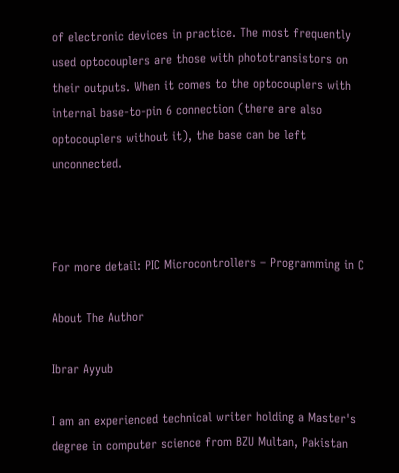of electronic devices in practice. The most frequently used optocouplers are those with phototransistors on their outputs. When it comes to the optocouplers with internal base-to-pin 6 connection (there are also optocouplers without it), the base can be left unconnected.



For more detail: PIC Microcontrollers – Programming in C

About The Author

Ibrar Ayyub

I am an experienced technical writer holding a Master's degree in computer science from BZU Multan, Pakistan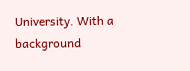University. With a background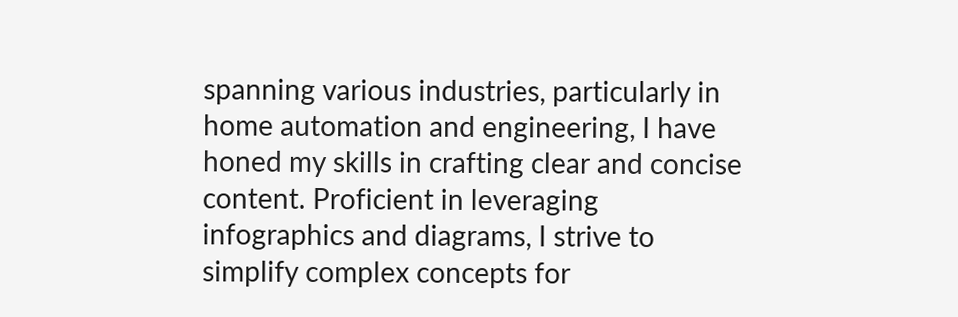spanning various industries, particularly in home automation and engineering, I have honed my skills in crafting clear and concise content. Proficient in leveraging infographics and diagrams, I strive to simplify complex concepts for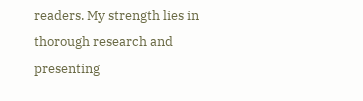readers. My strength lies in thorough research and presenting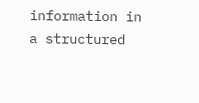information in a structured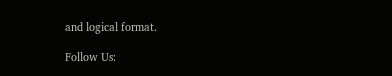and logical format.

Follow Us: